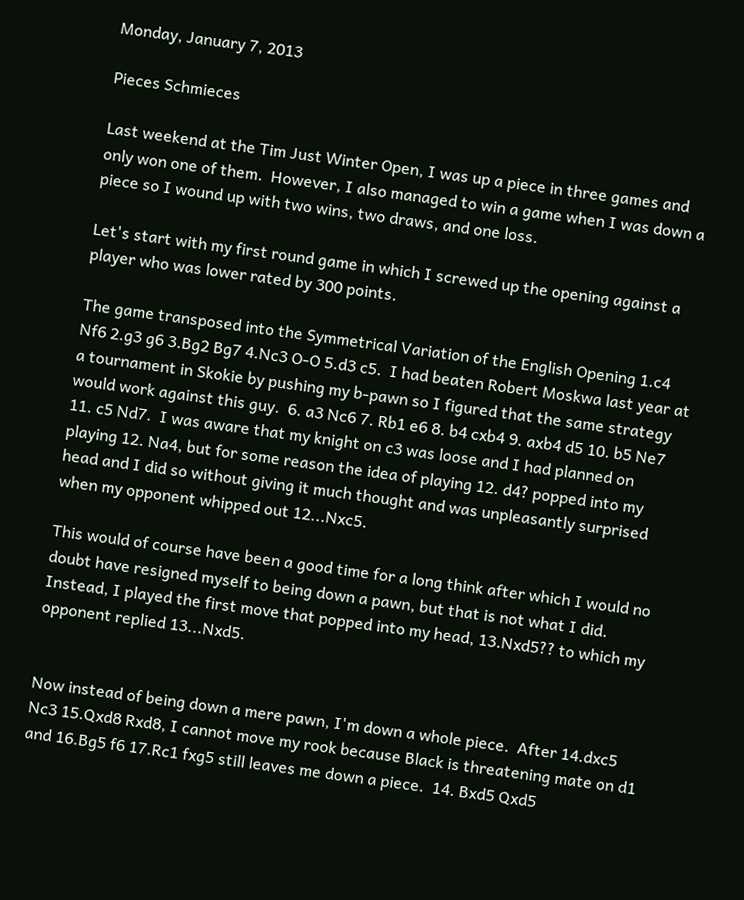Monday, January 7, 2013

Pieces Schmieces

Last weekend at the Tim Just Winter Open, I was up a piece in three games and only won one of them.  However, I also managed to win a game when I was down a piece so I wound up with two wins, two draws, and one loss.

Let's start with my first round game in which I screwed up the opening against a player who was lower rated by 300 points.

The game transposed into the Symmetrical Variation of the English Opening 1.c4 Nf6 2.g3 g6 3.Bg2 Bg7 4.Nc3 O-O 5.d3 c5.  I had beaten Robert Moskwa last year at a tournament in Skokie by pushing my b-pawn so I figured that the same strategy would work against this guy.  6. a3 Nc6 7. Rb1 e6 8. b4 cxb4 9. axb4 d5 10. b5 Ne7 11. c5 Nd7.  I was aware that my knight on c3 was loose and I had planned on playing 12. Na4, but for some reason the idea of playing 12. d4? popped into my head and I did so without giving it much thought and was unpleasantly surprised when my opponent whipped out 12...Nxc5.

This would of course have been a good time for a long think after which I would no doubt have resigned myself to being down a pawn, but that is not what I did.  Instead, I played the first move that popped into my head, 13.Nxd5?? to which my opponent replied 13...Nxd5.


Now instead of being down a mere pawn, I'm down a whole piece.  After 14.dxc5 Nc3 15.Qxd8 Rxd8, I cannot move my rook because Black is threatening mate on d1 and 16.Bg5 f6 17.Rc1 fxg5 still leaves me down a piece.  14. Bxd5 Qxd5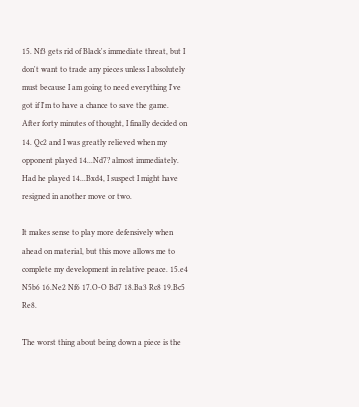15. Nf3 gets rid of Black's immediate threat, but I don't want to trade any pieces unless I absolutely must because I am going to need everything I've got if I'm to have a chance to save the game.  After forty minutes of thought, I finally decided on 14. Qc2 and I was greatly relieved when my opponent played 14...Nd7? almost immediately.  Had he played 14...Bxd4, I suspect I might have resigned in another move or two.

It makes sense to play more defensively when ahead on material, but this move allows me to complete my development in relative peace. 15.e4 N5b6 16.Ne2 Nf6 17.O-O Bd7 18.Ba3 Rc8 19.Bc5 Re8.

The worst thing about being down a piece is the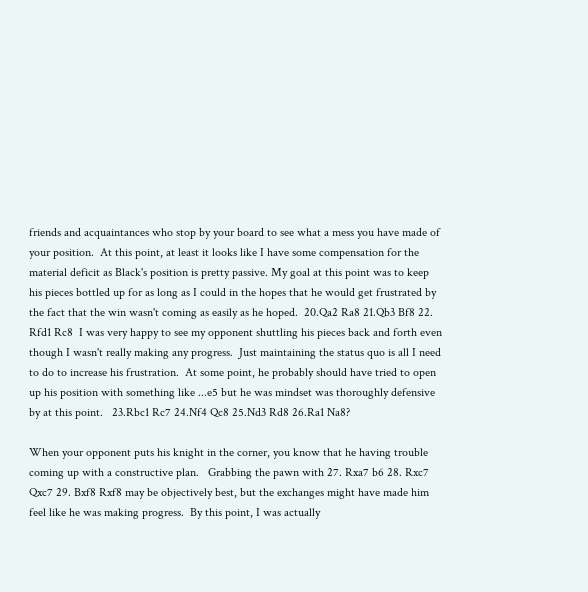friends and acquaintances who stop by your board to see what a mess you have made of your position.  At this point, at least it looks like I have some compensation for the material deficit as Black's position is pretty passive. My goal at this point was to keep his pieces bottled up for as long as I could in the hopes that he would get frustrated by the fact that the win wasn't coming as easily as he hoped.  20.Qa2 Ra8 21.Qb3 Bf8 22. Rfd1 Rc8  I was very happy to see my opponent shuttling his pieces back and forth even though I wasn't really making any progress.  Just maintaining the status quo is all I need to do to increase his frustration.  At some point, he probably should have tried to open up his position with something like ...e5 but he was mindset was thoroughly defensive by at this point.   23.Rbc1 Rc7 24.Nf4 Qc8 25.Nd3 Rd8 26.Ra1 Na8?

When your opponent puts his knight in the corner, you know that he having trouble coming up with a constructive plan.   Grabbing the pawn with 27. Rxa7 b6 28. Rxc7 Qxc7 29. Bxf8 Rxf8 may be objectively best, but the exchanges might have made him feel like he was making progress.  By this point, I was actually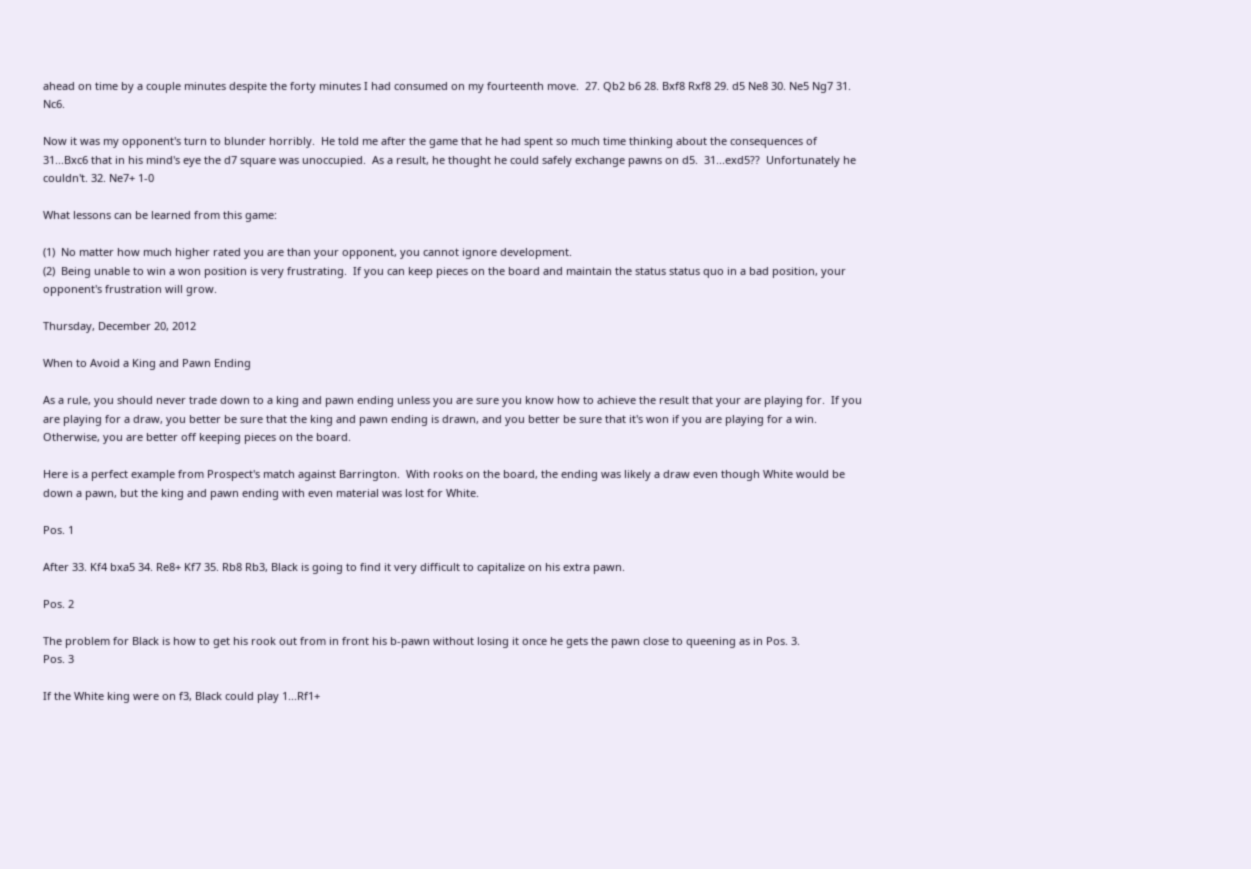ahead on time by a couple minutes despite the forty minutes I had consumed on my fourteenth move.  27. Qb2 b6 28. Bxf8 Rxf8 29. d5 Ne8 30. Ne5 Ng7 31. Nc6.

Now it was my opponent's turn to blunder horribly.  He told me after the game that he had spent so much time thinking about the consequences of 31...Bxc6 that in his mind's eye the d7 square was unoccupied.  As a result, he thought he could safely exchange pawns on d5.  31...exd5??  Unfortunately he couldn't. 32. Ne7+ 1-0

What lessons can be learned from this game:

(1)  No matter how much higher rated you are than your opponent, you cannot ignore development.
(2)  Being unable to win a won position is very frustrating.  If you can keep pieces on the board and maintain the status status quo in a bad position, your opponent's frustration will grow.

Thursday, December 20, 2012

When to Avoid a King and Pawn Ending

As a rule, you should never trade down to a king and pawn ending unless you are sure you know how to achieve the result that your are playing for.  If you are playing for a draw, you better be sure that the king and pawn ending is drawn, and you better be sure that it's won if you are playing for a win.  Otherwise, you are better off keeping pieces on the board.

Here is a perfect example from Prospect's match against Barrington.  With rooks on the board, the ending was likely a draw even though White would be down a pawn, but the king and pawn ending with even material was lost for White.

Pos. 1

After 33. Kf4 bxa5 34. Re8+ Kf7 35. Rb8 Rb3, Black is going to find it very difficult to capitalize on his extra pawn.

Pos. 2

The problem for Black is how to get his rook out from in front his b-pawn without losing it once he gets the pawn close to queening as in Pos. 3.
Pos. 3

If the White king were on f3, Black could play 1...Rf1+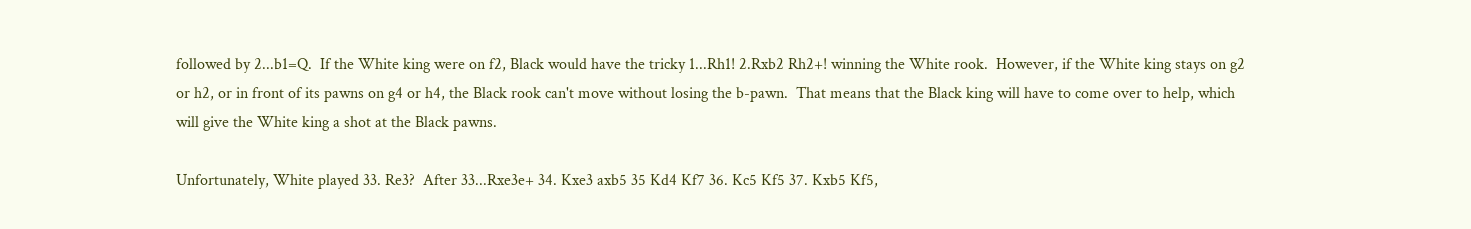followed by 2...b1=Q.  If the White king were on f2, Black would have the tricky 1...Rh1! 2.Rxb2 Rh2+! winning the White rook.  However, if the White king stays on g2 or h2, or in front of its pawns on g4 or h4, the Black rook can't move without losing the b-pawn.  That means that the Black king will have to come over to help, which will give the White king a shot at the Black pawns.

Unfortunately, White played 33. Re3?  After 33...Rxe3e+ 34. Kxe3 axb5 35 Kd4 Kf7 36. Kc5 Kf5 37. Kxb5 Kf5,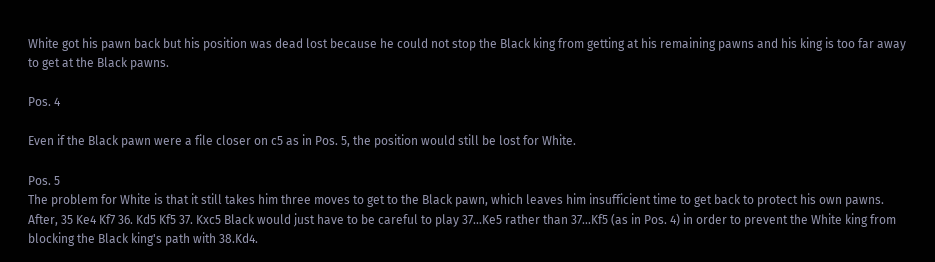White got his pawn back but his position was dead lost because he could not stop the Black king from getting at his remaining pawns and his king is too far away to get at the Black pawns.

Pos. 4

Even if the Black pawn were a file closer on c5 as in Pos. 5, the position would still be lost for White.

Pos. 5
The problem for White is that it still takes him three moves to get to the Black pawn, which leaves him insufficient time to get back to protect his own pawns. After, 35 Ke4 Kf7 36. Kd5 Kf5 37. Kxc5 Black would just have to be careful to play 37...Ke5 rather than 37...Kf5 (as in Pos. 4) in order to prevent the White king from blocking the Black king's path with 38.Kd4.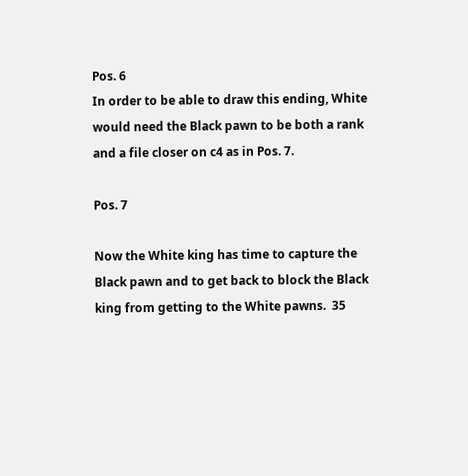Pos. 6
In order to be able to draw this ending, White would need the Black pawn to be both a rank and a file closer on c4 as in Pos. 7.

Pos. 7

Now the White king has time to capture the Black pawn and to get back to block the Black king from getting to the White pawns.  35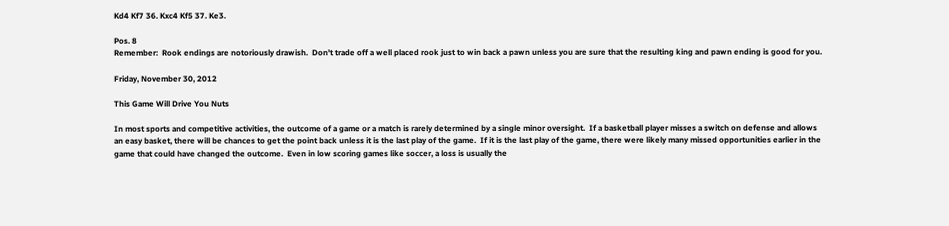Kd4 Kf7 36. Kxc4 Kf5 37. Ke3.

Pos. 8
Remember:  Rook endings are notoriously drawish.  Don't trade off a well placed rook just to win back a pawn unless you are sure that the resulting king and pawn ending is good for you.

Friday, November 30, 2012

This Game Will Drive You Nuts

In most sports and competitive activities, the outcome of a game or a match is rarely determined by a single minor oversight.  If a basketball player misses a switch on defense and allows an easy basket, there will be chances to get the point back unless it is the last play of the game.  If it is the last play of the game, there were likely many missed opportunities earlier in the game that could have changed the outcome.  Even in low scoring games like soccer, a loss is usually the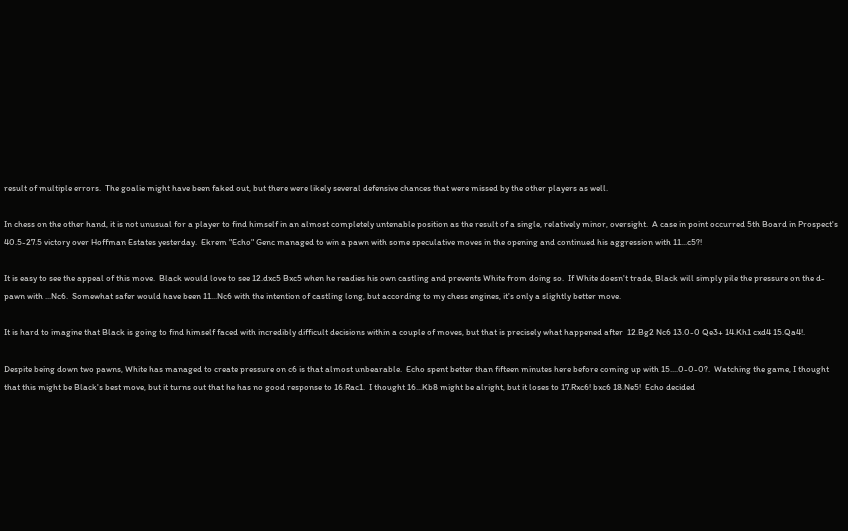result of multiple errors.  The goalie might have been faked out, but there were likely several defensive chances that were missed by the other players as well.

In chess on the other hand, it is not unusual for a player to find himself in an almost completely untenable position as the result of a single, relatively minor, oversight.  A case in point occurred 5th Board in Prospect's 40.5-27.5 victory over Hoffman Estates yesterday.  Ekrem "Echo" Genc managed to win a pawn with some speculative moves in the opening and continued his aggression with 11...c5?!

It is easy to see the appeal of this move.  Black would love to see 12.dxc5 Bxc5 when he readies his own castling and prevents White from doing so.  If White doesn't trade, Black will simply pile the pressure on the d-pawn with ...Nc6.  Somewhat safer would have been 11...Nc6 with the intention of castling long, but according to my chess engines, it's only a slightly better move.

It is hard to imagine that Black is going to find himself faced with incredibly difficult decisions within a couple of moves, but that is precisely what happened after  12.Bg2 Nc6 13.0-0 Qe3+ 14.Kh1 cxd4 15.Qa4!.

Despite being down two pawns, White has managed to create pressure on c6 is that almost unbearable.  Echo spent better than fifteen minutes here before coming up with 15....0-0-0?.  Watching the game, I thought that this might be Black's best move, but it turns out that he has no good response to 16.Rac1.  I thought 16...Kb8 might be alright, but it loses to 17.Rxc6! bxc6 18.Ne5!  Echo decided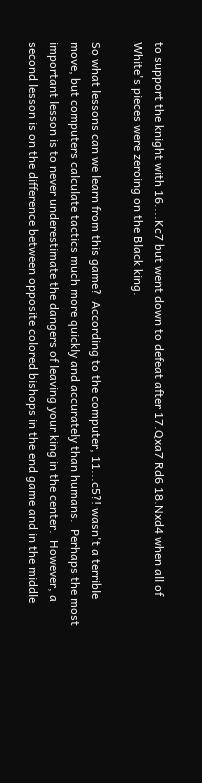to support the knight with 16....Kc7 but went down to defeat after 17.Qxa7 Rd6 18.Nxd4 when all of White's pieces were zeroing on the Black king.

So what lessons can we learn from this game?  According to the computer, 11...c5?! wasn't a terrible move, but computers calculate tactics much more quickly and accurately than humans.  Perhaps the most important lesson is to never underestimate the dangers of leaving your king in the center.  However, a second lesson is on the difference between opposite colored bishops in the end game and in the middle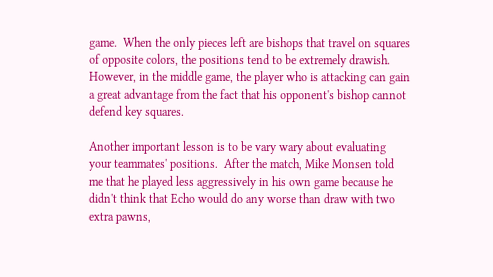game.  When the only pieces left are bishops that travel on squares of opposite colors, the positions tend to be extremely drawish.  However, in the middle game, the player who is attacking can gain a great advantage from the fact that his opponent's bishop cannot defend key squares.

Another important lesson is to be vary wary about evaluating your teammates' positions.  After the match, Mike Monsen told me that he played less aggressively in his own game because he didn't think that Echo would do any worse than draw with two extra pawns,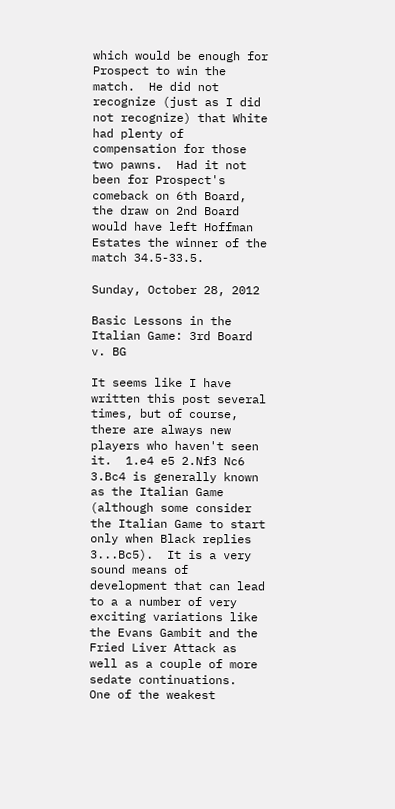which would be enough for Prospect to win the match.  He did not recognize (just as I did not recognize) that White had plenty of compensation for those two pawns.  Had it not been for Prospect's comeback on 6th Board, the draw on 2nd Board would have left Hoffman Estates the winner of the match 34.5-33.5.

Sunday, October 28, 2012

Basic Lessons in the Italian Game: 3rd Board v. BG

It seems like I have written this post several times, but of course, there are always new players who haven't seen it.  1.e4 e5 2.Nf3 Nc6 3.Bc4 is generally known as the Italian Game (although some consider the Italian Game to start only when Black replies 3...Bc5).  It is a very sound means of development that can lead to a a number of very exciting variations like the Evans Gambit and the Fried Liver Attack as well as a couple of more sedate continuations.  One of the weakest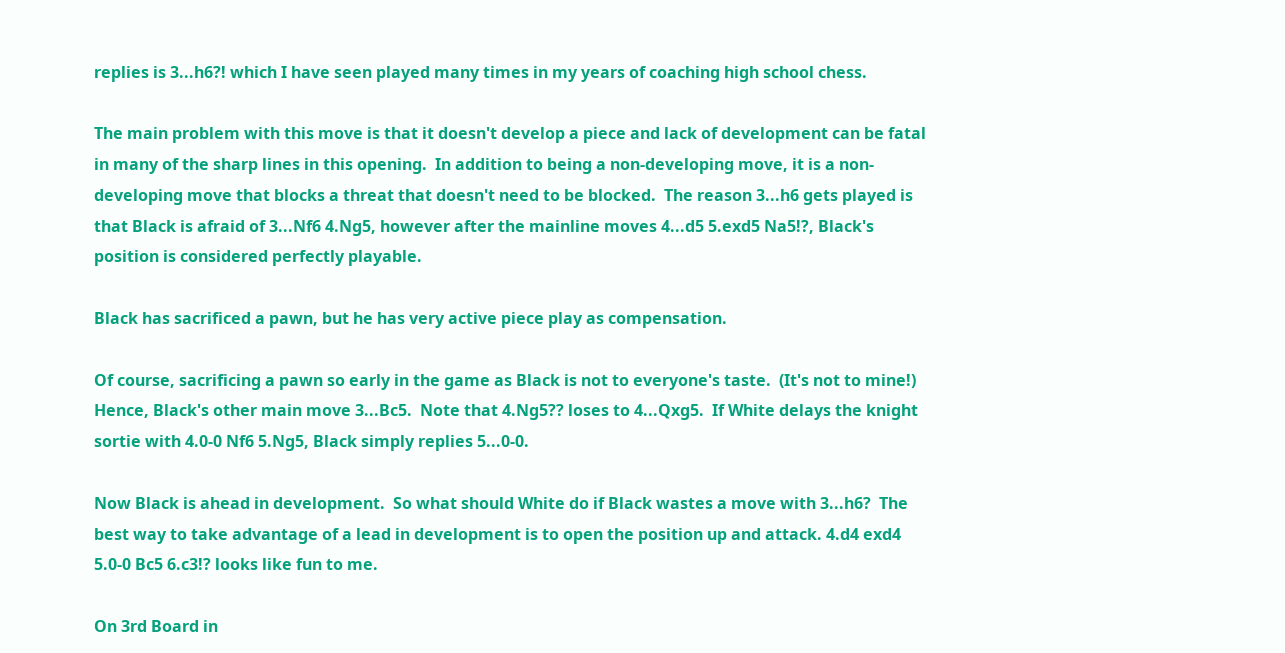replies is 3...h6?! which I have seen played many times in my years of coaching high school chess.

The main problem with this move is that it doesn't develop a piece and lack of development can be fatal in many of the sharp lines in this opening.  In addition to being a non-developing move, it is a non-developing move that blocks a threat that doesn't need to be blocked.  The reason 3...h6 gets played is that Black is afraid of 3...Nf6 4.Ng5, however after the mainline moves 4...d5 5.exd5 Na5!?, Black's position is considered perfectly playable.

Black has sacrificed a pawn, but he has very active piece play as compensation.

Of course, sacrificing a pawn so early in the game as Black is not to everyone's taste.  (It's not to mine!)  Hence, Black's other main move 3...Bc5.  Note that 4.Ng5?? loses to 4...Qxg5.  If White delays the knight sortie with 4.0-0 Nf6 5.Ng5, Black simply replies 5...0-0.

Now Black is ahead in development.  So what should White do if Black wastes a move with 3...h6?  The best way to take advantage of a lead in development is to open the position up and attack. 4.d4 exd4 5.0-0 Bc5 6.c3!? looks like fun to me.

On 3rd Board in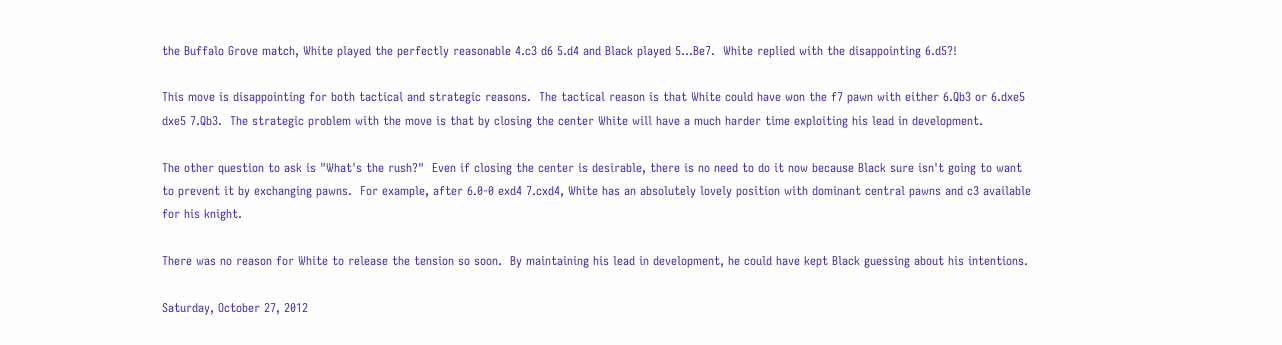the Buffalo Grove match, White played the perfectly reasonable 4.c3 d6 5.d4 and Black played 5...Be7.  White replied with the disappointing 6.d5?!

This move is disappointing for both tactical and strategic reasons.  The tactical reason is that White could have won the f7 pawn with either 6.Qb3 or 6.dxe5 dxe5 7.Qb3.  The strategic problem with the move is that by closing the center White will have a much harder time exploiting his lead in development.

The other question to ask is "What's the rush?"  Even if closing the center is desirable, there is no need to do it now because Black sure isn't going to want to prevent it by exchanging pawns.  For example, after 6.0-0 exd4 7.cxd4, White has an absolutely lovely position with dominant central pawns and c3 available for his knight.

There was no reason for White to release the tension so soon.  By maintaining his lead in development, he could have kept Black guessing about his intentions.

Saturday, October 27, 2012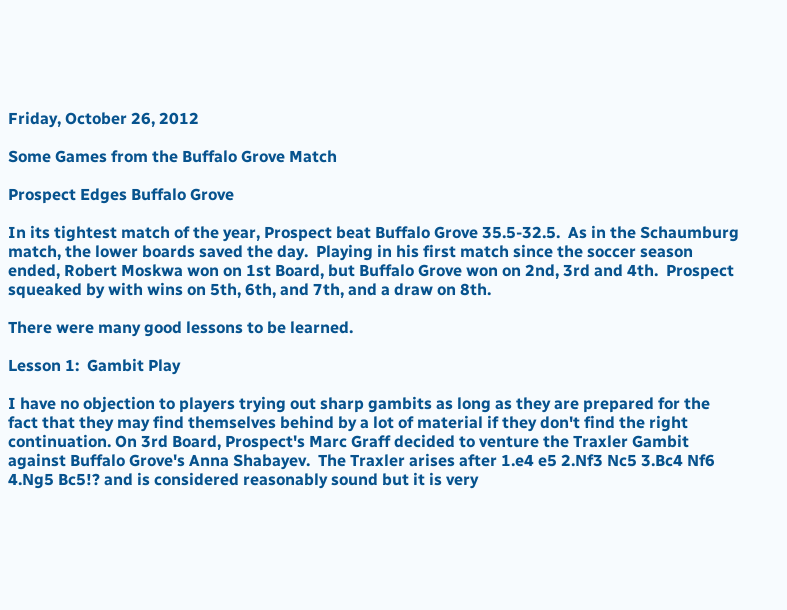Friday, October 26, 2012

Some Games from the Buffalo Grove Match

Prospect Edges Buffalo Grove

In its tightest match of the year, Prospect beat Buffalo Grove 35.5-32.5.  As in the Schaumburg match, the lower boards saved the day.  Playing in his first match since the soccer season ended, Robert Moskwa won on 1st Board, but Buffalo Grove won on 2nd, 3rd and 4th.  Prospect squeaked by with wins on 5th, 6th, and 7th, and a draw on 8th.

There were many good lessons to be learned.

Lesson 1:  Gambit Play

I have no objection to players trying out sharp gambits as long as they are prepared for the fact that they may find themselves behind by a lot of material if they don't find the right continuation. On 3rd Board, Prospect's Marc Graff decided to venture the Traxler Gambit against Buffalo Grove's Anna Shabayev.  The Traxler arises after 1.e4 e5 2.Nf3 Nc5 3.Bc4 Nf6 4.Ng5 Bc5!? and is considered reasonably sound but it is very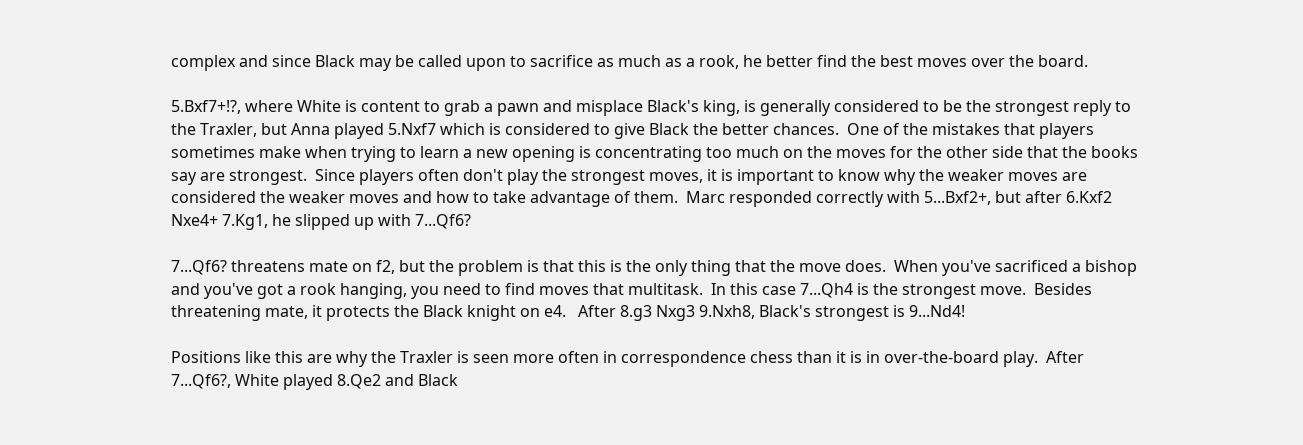complex and since Black may be called upon to sacrifice as much as a rook, he better find the best moves over the board.

5.Bxf7+!?, where White is content to grab a pawn and misplace Black's king, is generally considered to be the strongest reply to the Traxler, but Anna played 5.Nxf7 which is considered to give Black the better chances.  One of the mistakes that players sometimes make when trying to learn a new opening is concentrating too much on the moves for the other side that the books say are strongest.  Since players often don't play the strongest moves, it is important to know why the weaker moves are considered the weaker moves and how to take advantage of them.  Marc responded correctly with 5...Bxf2+, but after 6.Kxf2 Nxe4+ 7.Kg1, he slipped up with 7...Qf6?

7...Qf6? threatens mate on f2, but the problem is that this is the only thing that the move does.  When you've sacrificed a bishop and you've got a rook hanging, you need to find moves that multitask.  In this case 7...Qh4 is the strongest move.  Besides threatening mate, it protects the Black knight on e4.   After 8.g3 Nxg3 9.Nxh8, Black's strongest is 9...Nd4!

Positions like this are why the Traxler is seen more often in correspondence chess than it is in over-the-board play.  After 7...Qf6?, White played 8.Qe2 and Black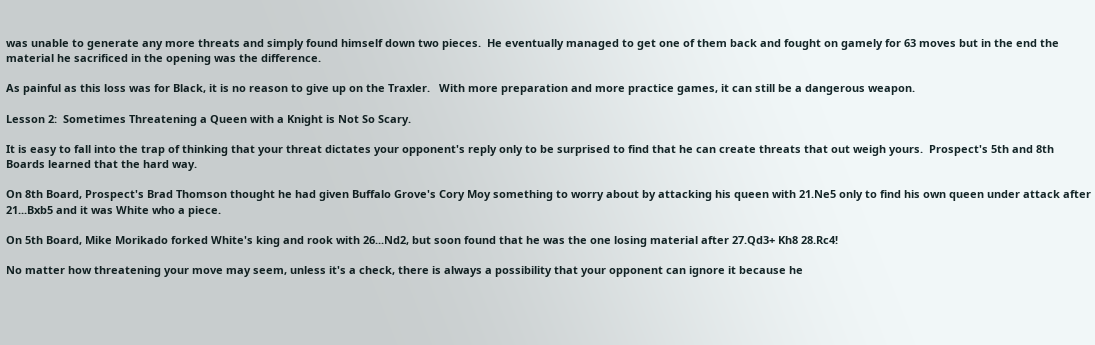was unable to generate any more threats and simply found himself down two pieces.  He eventually managed to get one of them back and fought on gamely for 63 moves but in the end the material he sacrificed in the opening was the difference.

As painful as this loss was for Black, it is no reason to give up on the Traxler.   With more preparation and more practice games, it can still be a dangerous weapon.

Lesson 2:  Sometimes Threatening a Queen with a Knight is Not So Scary.

It is easy to fall into the trap of thinking that your threat dictates your opponent's reply only to be surprised to find that he can create threats that out weigh yours.  Prospect's 5th and 8th Boards learned that the hard way.

On 8th Board, Prospect's Brad Thomson thought he had given Buffalo Grove's Cory Moy something to worry about by attacking his queen with 21.Ne5 only to find his own queen under attack after 21...Bxb5 and it was White who a piece.

On 5th Board, Mike Morikado forked White's king and rook with 26...Nd2, but soon found that he was the one losing material after 27.Qd3+ Kh8 28.Rc4!

No matter how threatening your move may seem, unless it's a check, there is always a possibility that your opponent can ignore it because he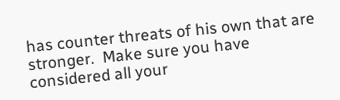has counter threats of his own that are stronger.  Make sure you have considered all your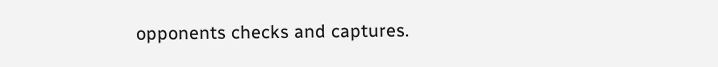opponents checks and captures.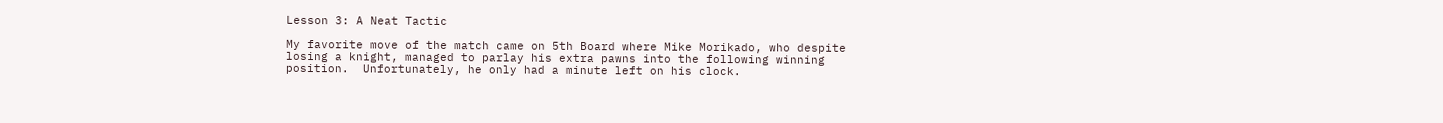Lesson 3: A Neat Tactic

My favorite move of the match came on 5th Board where Mike Morikado, who despite losing a knight, managed to parlay his extra pawns into the following winning position.  Unfortunately, he only had a minute left on his clock.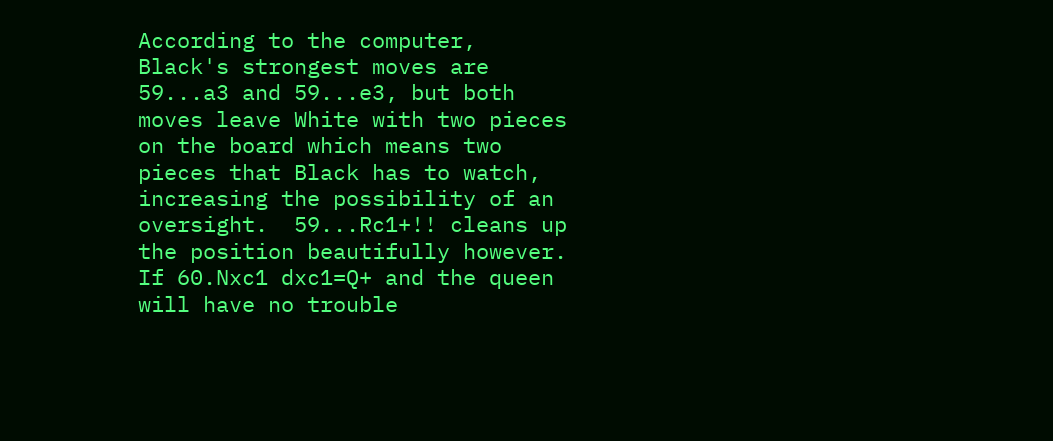According to the computer, Black's strongest moves are 59...a3 and 59...e3, but both moves leave White with two pieces on the board which means two pieces that Black has to watch, increasing the possibility of an oversight.  59...Rc1+!! cleans up the position beautifully however.  If 60.Nxc1 dxc1=Q+ and the queen will have no trouble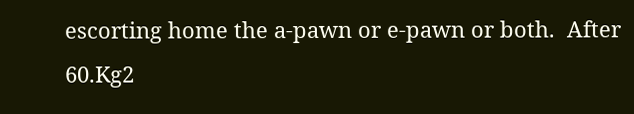escorting home the a-pawn or e-pawn or both.  After 60.Kg2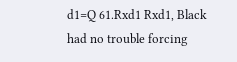d1=Q 61.Rxd1 Rxd1, Black had no trouble forcing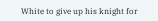White to give up his knight for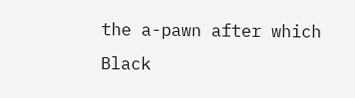the a-pawn after which Black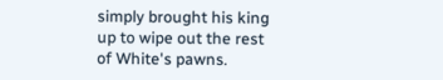simply brought his king up to wipe out the rest of White's pawns.